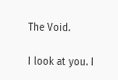The Void.

I look at you. I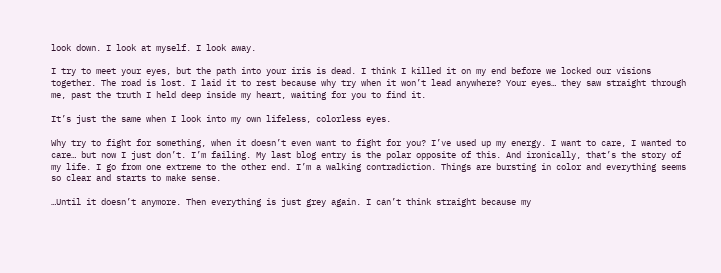look down. I look at myself. I look away.

I try to meet your eyes, but the path into your iris is dead. I think I killed it on my end before we locked our visions together. The road is lost. I laid it to rest because why try when it won’t lead anywhere? Your eyes… they saw straight through me, past the truth I held deep inside my heart, waiting for you to find it.

It’s just the same when I look into my own lifeless, colorless eyes.

Why try to fight for something, when it doesn’t even want to fight for you? I’ve used up my energy. I want to care, I wanted to care… but now I just don’t. I’m failing. My last blog entry is the polar opposite of this. And ironically, that’s the story of my life. I go from one extreme to the other end. I’m a walking contradiction. Things are bursting in color and everything seems so clear and starts to make sense.

…Until it doesn’t anymore. Then everything is just grey again. I can’t think straight because my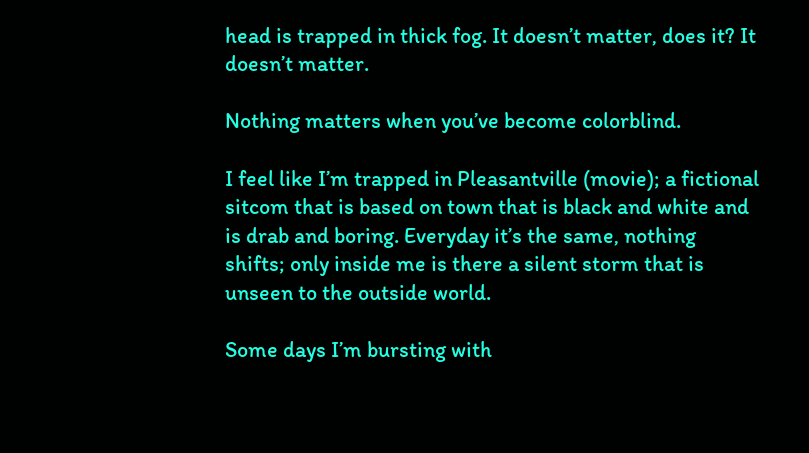head is trapped in thick fog. It doesn’t matter, does it? It doesn’t matter.

Nothing matters when you’ve become colorblind.

I feel like I’m trapped in Pleasantville (movie); a fictional sitcom that is based on town that is black and white and is drab and boring. Everyday it’s the same, nothing shifts; only inside me is there a silent storm that is unseen to the outside world.

Some days I’m bursting with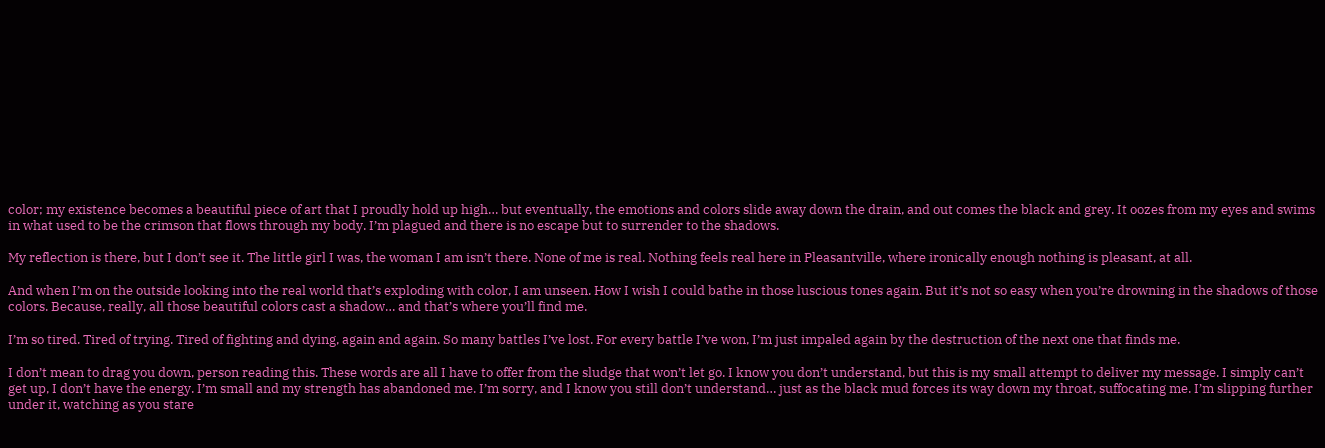color; my existence becomes a beautiful piece of art that I proudly hold up high… but eventually, the emotions and colors slide away down the drain, and out comes the black and grey. It oozes from my eyes and swims in what used to be the crimson that flows through my body. I’m plagued and there is no escape but to surrender to the shadows.

My reflection is there, but I don’t see it. The little girl I was, the woman I am isn’t there. None of me is real. Nothing feels real here in Pleasantville, where ironically enough nothing is pleasant, at all.

And when I’m on the outside looking into the real world that’s exploding with color, I am unseen. How I wish I could bathe in those luscious tones again. But it’s not so easy when you’re drowning in the shadows of those colors. Because, really, all those beautiful colors cast a shadow… and that’s where you’ll find me.

I’m so tired. Tired of trying. Tired of fighting and dying, again and again. So many battles I’ve lost. For every battle I’ve won, I’m just impaled again by the destruction of the next one that finds me.

I don’t mean to drag you down, person reading this. These words are all I have to offer from the sludge that won’t let go. I know you don’t understand, but this is my small attempt to deliver my message. I simply can’t get up, I don’t have the energy. I’m small and my strength has abandoned me. I’m sorry, and I know you still don’t understand… just as the black mud forces its way down my throat, suffocating me. I’m slipping further under it, watching as you stare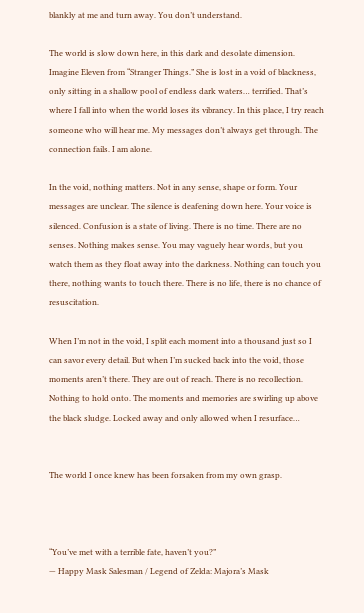blankly at me and turn away. You don’t understand.

The world is slow down here, in this dark and desolate dimension. Imagine Eleven from “Stranger Things.” She is lost in a void of blackness, only sitting in a shallow pool of endless dark waters… terrified. That’s where I fall into when the world loses its vibrancy. In this place, I try reach someone who will hear me. My messages don’t always get through. The connection fails. I am alone.

In the void, nothing matters. Not in any sense, shape or form. Your messages are unclear. The silence is deafening down here. Your voice is silenced. Confusion is a state of living. There is no time. There are no senses. Nothing makes sense. You may vaguely hear words, but you watch them as they float away into the darkness. Nothing can touch you there, nothing wants to touch there. There is no life, there is no chance of resuscitation.

When I’m not in the void, I split each moment into a thousand just so I can savor every detail. But when I’m sucked back into the void, those moments aren’t there. They are out of reach. There is no recollection. Nothing to hold onto. The moments and memories are swirling up above the black sludge. Locked away and only allowed when I resurface…


The world I once knew has been forsaken from my own grasp.



“You’ve met with a terrible fate, haven’t you?”
— Happy Mask Salesman / Legend of Zelda: Majora’s Mask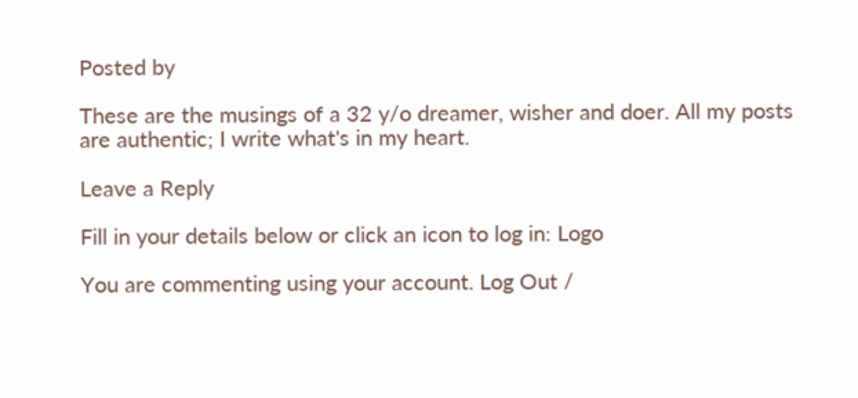Posted by

These are the musings of a 32 y/o dreamer, wisher and doer. All my posts are authentic; I write what's in my heart.

Leave a Reply

Fill in your details below or click an icon to log in: Logo

You are commenting using your account. Log Out /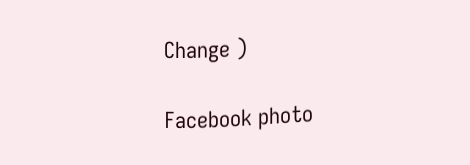Change )

Facebook photo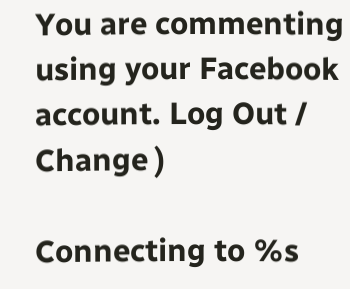You are commenting using your Facebook account. Log Out /  Change )

Connecting to %s